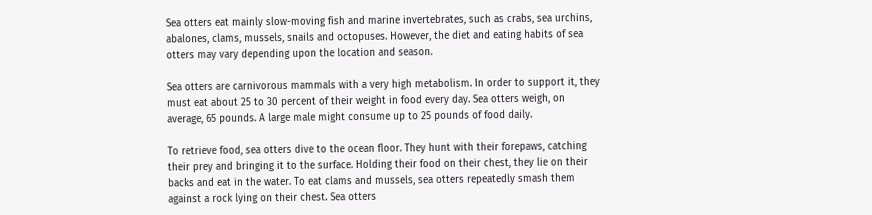Sea otters eat mainly slow-moving fish and marine invertebrates, such as crabs, sea urchins, abalones, clams, mussels, snails and octopuses. However, the diet and eating habits of sea otters may vary depending upon the location and season.

Sea otters are carnivorous mammals with a very high metabolism. In order to support it, they must eat about 25 to 30 percent of their weight in food every day. Sea otters weigh, on average, 65 pounds. A large male might consume up to 25 pounds of food daily.

To retrieve food, sea otters dive to the ocean floor. They hunt with their forepaws, catching their prey and bringing it to the surface. Holding their food on their chest, they lie on their backs and eat in the water. To eat clams and mussels, sea otters repeatedly smash them against a rock lying on their chest. Sea otters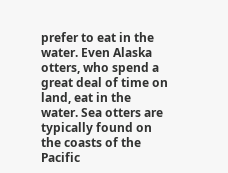prefer to eat in the water. Even Alaska otters, who spend a great deal of time on land, eat in the water. Sea otters are typically found on the coasts of the Pacific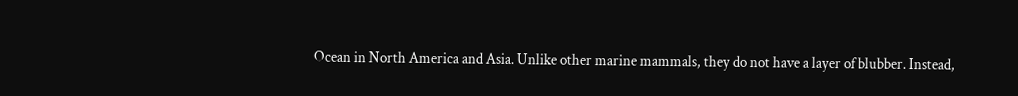Ocean in North America and Asia. Unlike other marine mammals, they do not have a layer of blubber. Instead,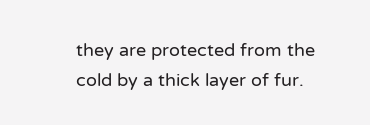they are protected from the cold by a thick layer of fur.